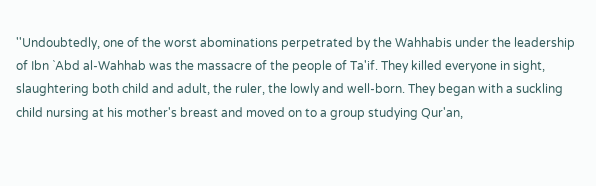''Undoubtedly, one of the worst abominations perpetrated by the Wahhabis under the leadership of Ibn `Abd al-Wahhab was the massacre of the people of Ta'if. They killed everyone in sight, slaughtering both child and adult, the ruler, the lowly and well-born. They began with a suckling child nursing at his mother's breast and moved on to a group studying Qur'an,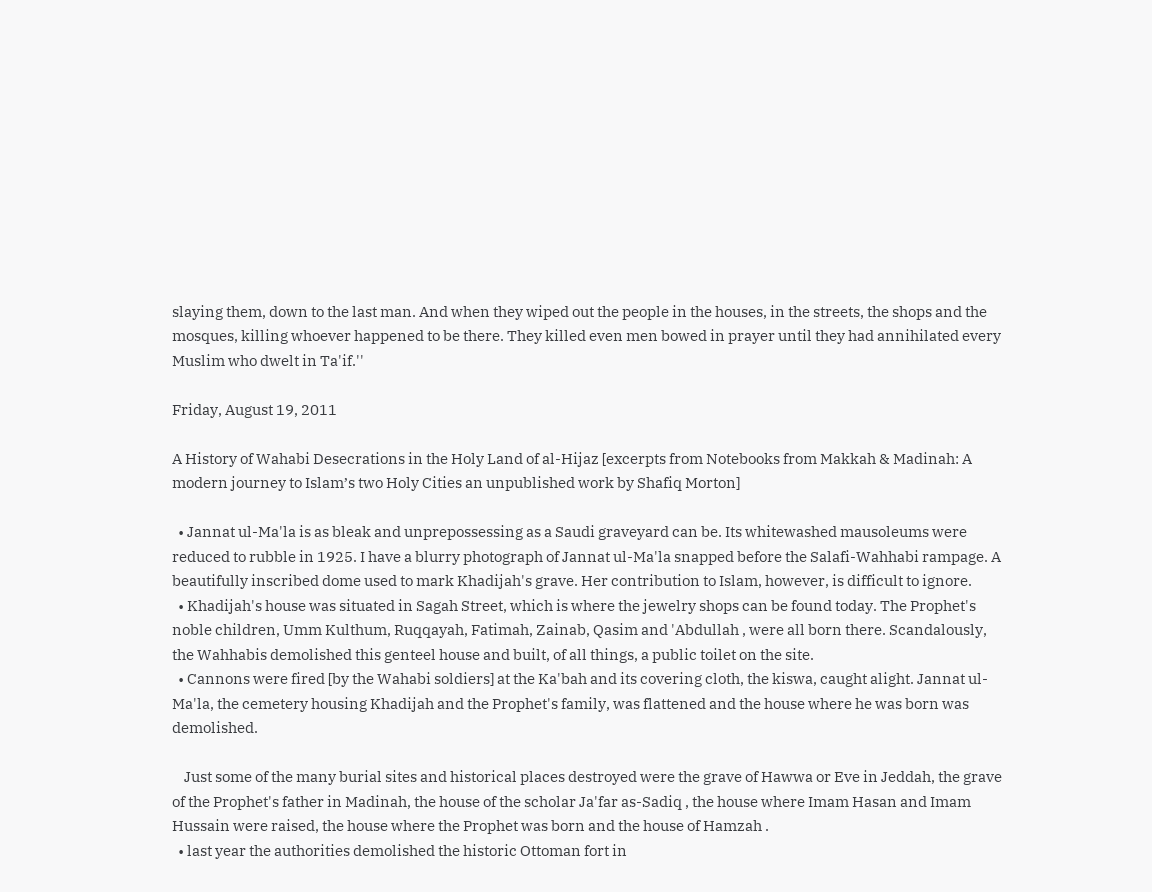slaying them, down to the last man. And when they wiped out the people in the houses, in the streets, the shops and the mosques, killing whoever happened to be there. They killed even men bowed in prayer until they had annihilated every Muslim who dwelt in Ta'if.''

Friday, August 19, 2011

A History of Wahabi Desecrations in the Holy Land of al-Hijaz [excerpts from Notebooks from Makkah & Madinah: A modern journey to Islam’s two Holy Cities an unpublished work by Shafiq Morton]

  • Jannat ul-Ma'la is as bleak and unprepossessing as a Saudi graveyard can be. Its whitewashed mausoleums were reduced to rubble in 1925. I have a blurry photograph of Jannat ul-Ma'la snapped before the Salafi-Wahhabi rampage. A beautifully inscribed dome used to mark Khadijah's grave. Her contribution to Islam, however, is difficult to ignore.
  • Khadijah's house was situated in Sagah Street, which is where the jewelry shops can be found today. The Prophet's noble children, Umm Kulthum, Ruqqayah, Fatimah, Zainab, Qasim and 'Abdullah , were all born there. Scandalously, the Wahhabis demolished this genteel house and built, of all things, a public toilet on the site.
  • Cannons were fired [by the Wahabi soldiers] at the Ka'bah and its covering cloth, the kiswa, caught alight. Jannat ul-Ma'la, the cemetery housing Khadijah and the Prophet's family, was flattened and the house where he was born was demolished.

    Just some of the many burial sites and historical places destroyed were the grave of Hawwa or Eve in Jeddah, the grave of the Prophet's father in Madinah, the house of the scholar Ja'far as-Sadiq , the house where Imam Hasan and Imam Hussain were raised, the house where the Prophet was born and the house of Hamzah .
  • last year the authorities demolished the historic Ottoman fort in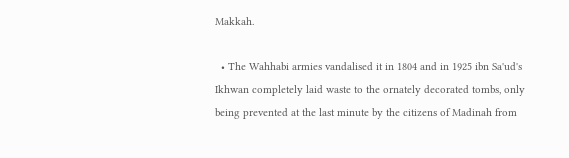Makkah.

  • The Wahhabi armies vandalised it in 1804 and in 1925 ibn Sa'ud's Ikhwan completely laid waste to the ornately decorated tombs, only being prevented at the last minute by the citizens of Madinah from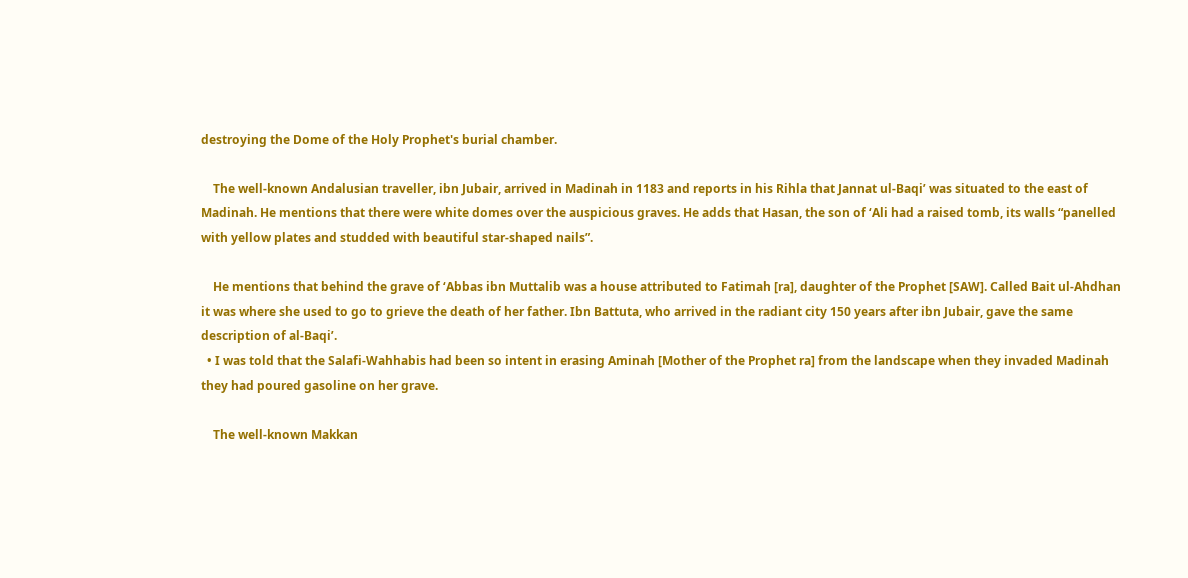destroying the Dome of the Holy Prophet's burial chamber.

    The well-known Andalusian traveller, ibn Jubair, arrived in Madinah in 1183 and reports in his Rihla that Jannat ul-Baqi’ was situated to the east of Madinah. He mentions that there were white domes over the auspicious graves. He adds that Hasan, the son of ‘Ali had a raised tomb, its walls “panelled with yellow plates and studded with beautiful star-shaped nails”.

    He mentions that behind the grave of ‘Abbas ibn Muttalib was a house attributed to Fatimah [ra], daughter of the Prophet [SAW]. Called Bait ul-Ahdhan it was where she used to go to grieve the death of her father. Ibn Battuta, who arrived in the radiant city 150 years after ibn Jubair, gave the same description of al-Baqi’.
  • I was told that the Salafi-Wahhabis had been so intent in erasing Aminah [Mother of the Prophet ra] from the landscape when they invaded Madinah they had poured gasoline on her grave.

    The well-known Makkan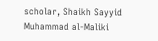scholar, Shaikh Sayyid Muhammad al-Maliki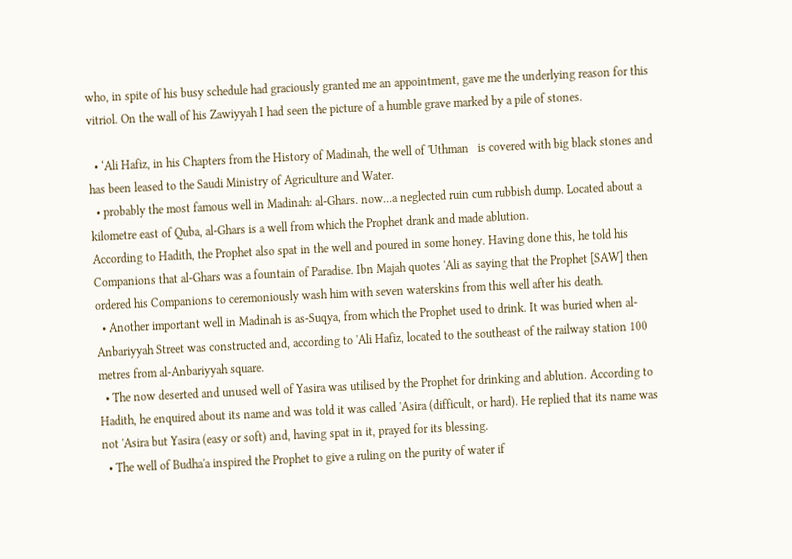who, in spite of his busy schedule had graciously granted me an appointment, gave me the underlying reason for this vitriol. On the wall of his Zawiyyah I had seen the picture of a humble grave marked by a pile of stones.

  • ‘Ali Hafiz, in his Chapters from the History of Madinah, the well of 'Uthman   is covered with big black stones and has been leased to the Saudi Ministry of Agriculture and Water.
  • probably the most famous well in Madinah: al-Ghars. now...a neglected ruin cum rubbish dump. Located about a kilometre east of Quba, al-Ghars is a well from which the Prophet drank and made ablution.
According to Hadith, the Prophet also spat in the well and poured in some honey. Having done this, he told his Companions that al-Ghars was a fountain of Paradise. Ibn Majah quotes 'Ali as saying that the Prophet [SAW] then ordered his Companions to ceremoniously wash him with seven waterskins from this well after his death.
  • Another important well in Madinah is as-Suqya, from which the Prophet used to drink. It was buried when al-Anbariyyah Street was constructed and, according to 'Ali Hafiz, located to the southeast of the railway station 100 metres from al-Anbariyyah square.
  • The now deserted and unused well of Yasira was utilised by the Prophet for drinking and ablution. According to Hadith, he enquired about its name and was told it was called 'Asira (difficult, or hard). He replied that its name was not 'Asira but Yasira (easy or soft) and, having spat in it, prayed for its blessing.
  • The well of Budha'a inspired the Prophet to give a ruling on the purity of water if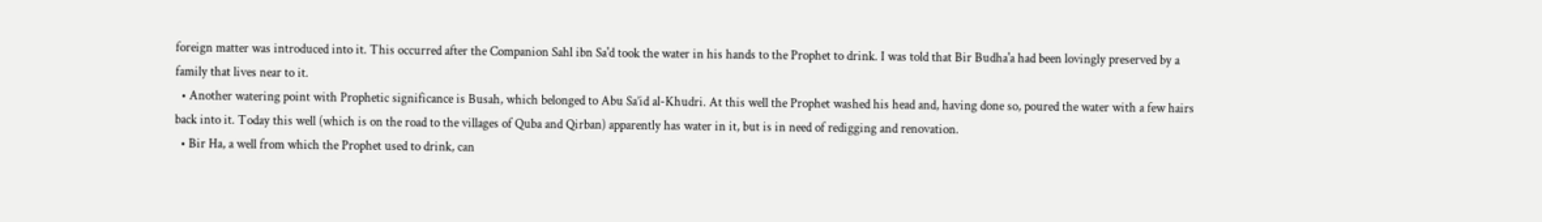foreign matter was introduced into it. This occurred after the Companion Sahl ibn Sa'd took the water in his hands to the Prophet to drink. I was told that Bir Budha'a had been lovingly preserved by a family that lives near to it.
  • Another watering point with Prophetic significance is Busah, which belonged to Abu Sa’id al-Khudri. At this well the Prophet washed his head and, having done so, poured the water with a few hairs back into it. Today this well (which is on the road to the villages of Quba and Qirban) apparently has water in it, but is in need of redigging and renovation.
  • Bir Ha, a well from which the Prophet used to drink, can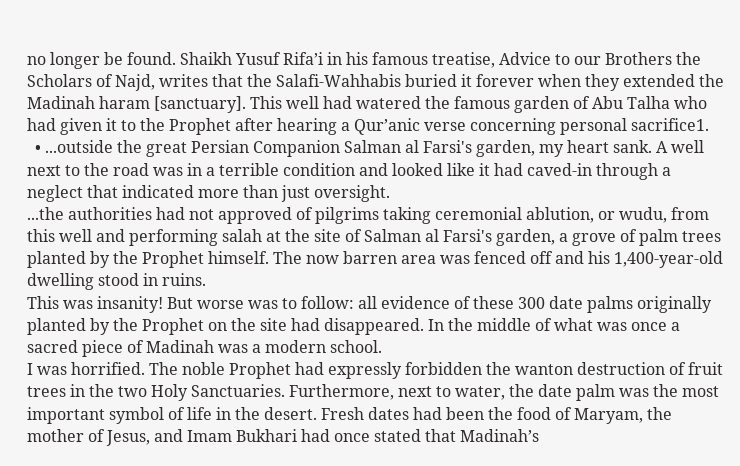no longer be found. Shaikh Yusuf Rifa’i in his famous treatise, Advice to our Brothers the Scholars of Najd, writes that the Salafi-Wahhabis buried it forever when they extended the Madinah haram [sanctuary]. This well had watered the famous garden of Abu Talha who had given it to the Prophet after hearing a Qur’anic verse concerning personal sacrifice1.
  • ...outside the great Persian Companion Salman al Farsi's garden, my heart sank. A well next to the road was in a terrible condition and looked like it had caved-in through a neglect that indicated more than just oversight.
...the authorities had not approved of pilgrims taking ceremonial ablution, or wudu, from this well and performing salah at the site of Salman al Farsi's garden, a grove of palm trees planted by the Prophet himself. The now barren area was fenced off and his 1,400-year-old dwelling stood in ruins.
This was insanity! But worse was to follow: all evidence of these 300 date palms originally planted by the Prophet on the site had disappeared. In the middle of what was once a sacred piece of Madinah was a modern school.
I was horrified. The noble Prophet had expressly forbidden the wanton destruction of fruit trees in the two Holy Sanctuaries. Furthermore, next to water, the date palm was the most important symbol of life in the desert. Fresh dates had been the food of Maryam, the mother of Jesus, and Imam Bukhari had once stated that Madinah’s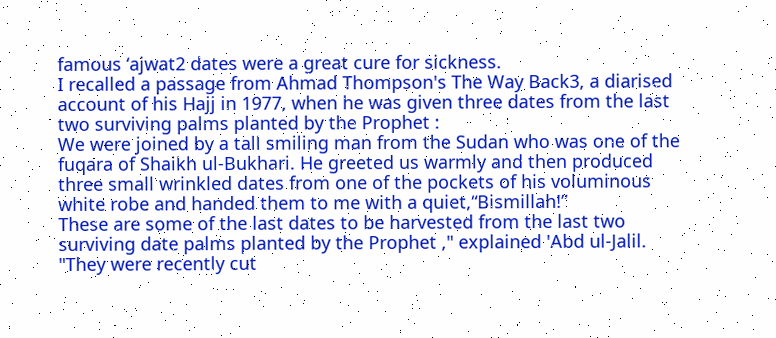famous ‘ajwat2 dates were a great cure for sickness.
I recalled a passage from Ahmad Thompson's The Way Back3, a diarised account of his Hajj in 1977, when he was given three dates from the last two surviving palms planted by the Prophet :
We were joined by a tall smiling man from the Sudan who was one of the fuqara of Shaikh ul-Bukhari. He greeted us warmly and then produced three small wrinkled dates from one of the pockets of his voluminous white robe and handed them to me with a quiet,“Bismillah!”
These are some of the last dates to be harvested from the last two surviving date palms planted by the Prophet ," explained 'Abd ul-Jalil. "They were recently cut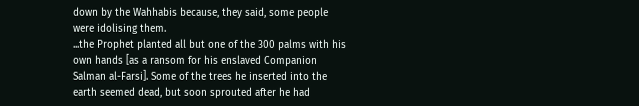down by the Wahhabis because, they said, some people were idolising them.
...the Prophet planted all but one of the 300 palms with his own hands [as a ransom for his enslaved Companion Salman al-Farsi]. Some of the trees he inserted into the earth seemed dead, but soon sprouted after he had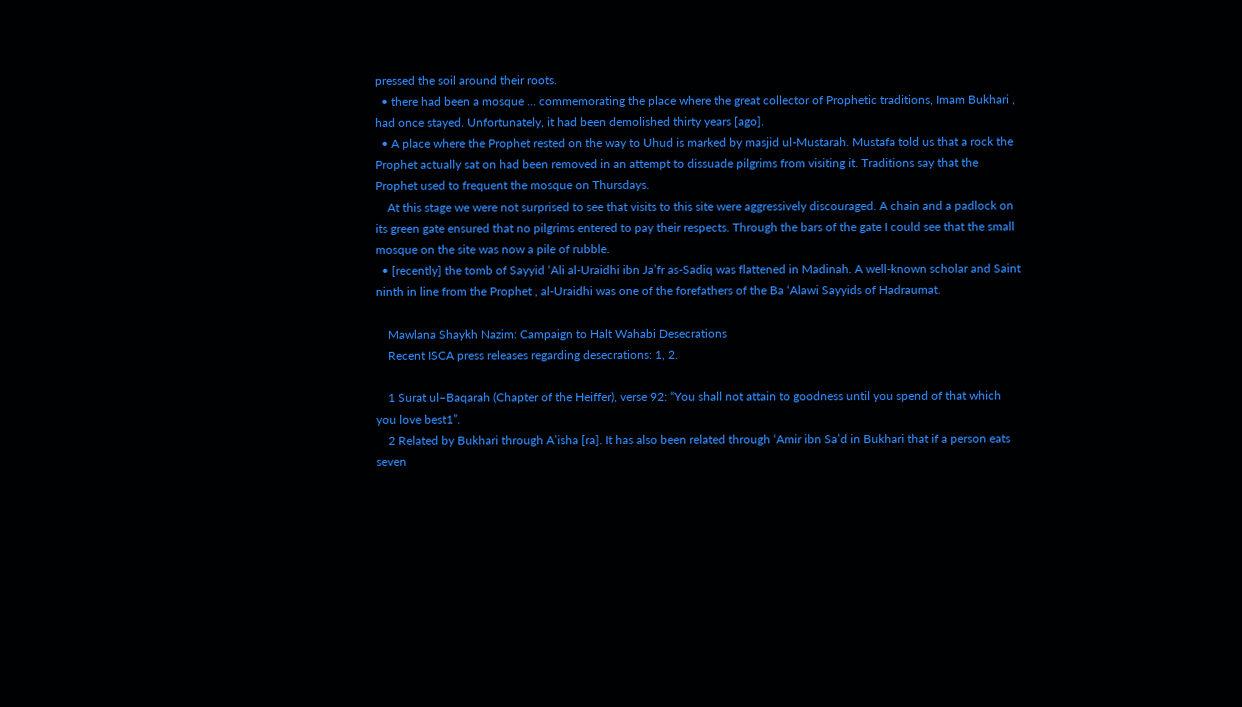pressed the soil around their roots.
  • there had been a mosque ... commemorating the place where the great collector of Prophetic traditions, Imam Bukhari , had once stayed. Unfortunately, it had been demolished thirty years [ago].
  • A place where the Prophet rested on the way to Uhud is marked by masjid ul-Mustarah. Mustafa told us that a rock the Prophet actually sat on had been removed in an attempt to dissuade pilgrims from visiting it. Traditions say that the Prophet used to frequent the mosque on Thursdays.
    At this stage we were not surprised to see that visits to this site were aggressively discouraged. A chain and a padlock on its green gate ensured that no pilgrims entered to pay their respects. Through the bars of the gate I could see that the small mosque on the site was now a pile of rubble.
  • [recently] the tomb of Sayyid ‘Ali al-Uraidhi ibn Ja’fr as-Sadiq was flattened in Madinah. A well-known scholar and Saint ninth in line from the Prophet , al-Uraidhi was one of the forefathers of the Ba ‘Alawi Sayyids of Hadraumat.

    Mawlana Shaykh Nazim: Campaign to Halt Wahabi Desecrations
    Recent ISCA press releases regarding desecrations: 1, 2.

    1 Surat ul–Baqarah (Chapter of the Heiffer), verse 92: “You shall not attain to goodness until you spend of that which you love best1”.
    2 Related by Bukhari through A’isha [ra]. It has also been related through ‘Amir ibn Sa’d in Bukhari that if a person eats seven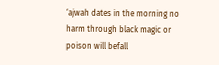‘ajwah dates in the morning no harm through black magic or poison will befall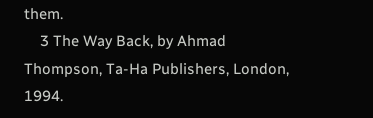them.
    3 The Way Back, by Ahmad Thompson, Ta-Ha Publishers, London, 1994.